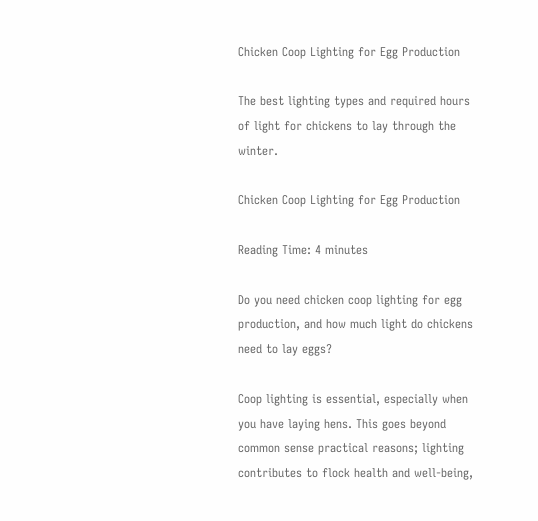Chicken Coop Lighting for Egg Production

The best lighting types and required hours of light for chickens to lay through the winter.

Chicken Coop Lighting for Egg Production

Reading Time: 4 minutes

Do you need chicken coop lighting for egg production, and how much light do chickens need to lay eggs?

Coop lighting is essential, especially when you have laying hens. This goes beyond common sense practical reasons; lighting contributes to flock health and well-being,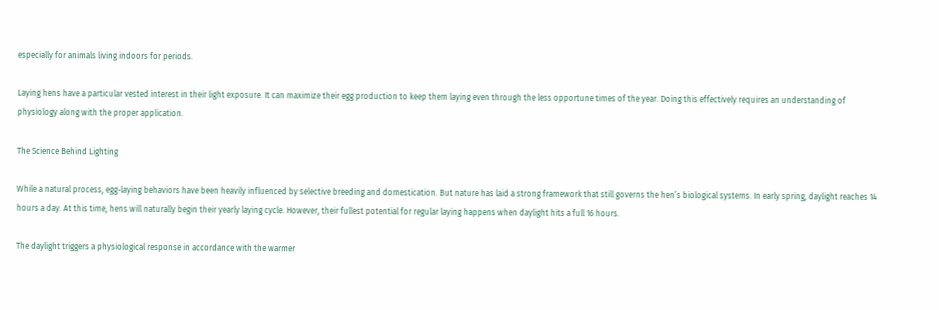especially for animals living indoors for periods.

Laying hens have a particular vested interest in their light exposure. It can maximize their egg production to keep them laying even through the less opportune times of the year. Doing this effectively requires an understanding of physiology along with the proper application.

The Science Behind Lighting

While a natural process, egg-laying behaviors have been heavily influenced by selective breeding and domestication. But nature has laid a strong framework that still governs the hen’s biological systems. In early spring, daylight reaches 14 hours a day. At this time, hens will naturally begin their yearly laying cycle. However, their fullest potential for regular laying happens when daylight hits a full 16 hours.

The daylight triggers a physiological response in accordance with the warmer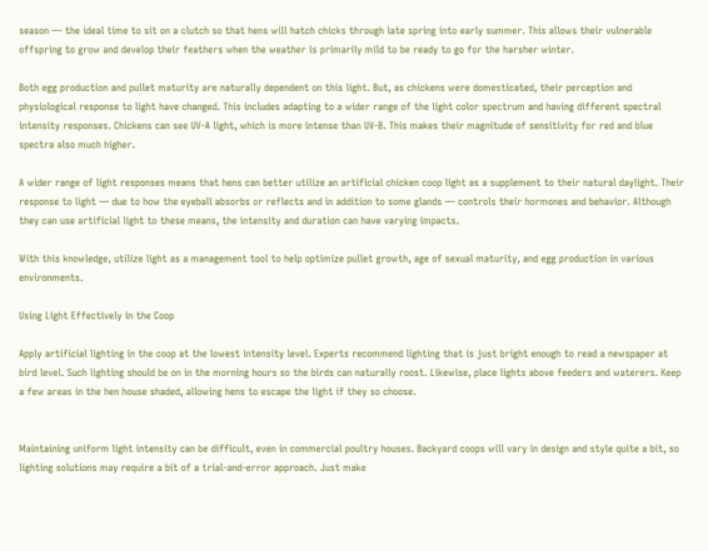season — the ideal time to sit on a clutch so that hens will hatch chicks through late spring into early summer. This allows their vulnerable offspring to grow and develop their feathers when the weather is primarily mild to be ready to go for the harsher winter.

Both egg production and pullet maturity are naturally dependent on this light. But, as chickens were domesticated, their perception and physiological response to light have changed. This includes adapting to a wider range of the light color spectrum and having different spectral intensity responses. Chickens can see UV-A light, which is more intense than UV-B. This makes their magnitude of sensitivity for red and blue spectra also much higher.

A wider range of light responses means that hens can better utilize an artificial chicken coop light as a supplement to their natural daylight. Their response to light — due to how the eyeball absorbs or reflects and in addition to some glands — controls their hormones and behavior. Although they can use artificial light to these means, the intensity and duration can have varying impacts.

With this knowledge, utilize light as a management tool to help optimize pullet growth, age of sexual maturity, and egg production in various environments.

Using Light Effectively in the Coop

Apply artificial lighting in the coop at the lowest intensity level. Experts recommend lighting that is just bright enough to read a newspaper at bird level. Such lighting should be on in the morning hours so the birds can naturally roost. Likewise, place lights above feeders and waterers. Keep a few areas in the hen house shaded, allowing hens to escape the light if they so choose.


Maintaining uniform light intensity can be difficult, even in commercial poultry houses. Backyard coops will vary in design and style quite a bit, so lighting solutions may require a bit of a trial-and-error approach. Just make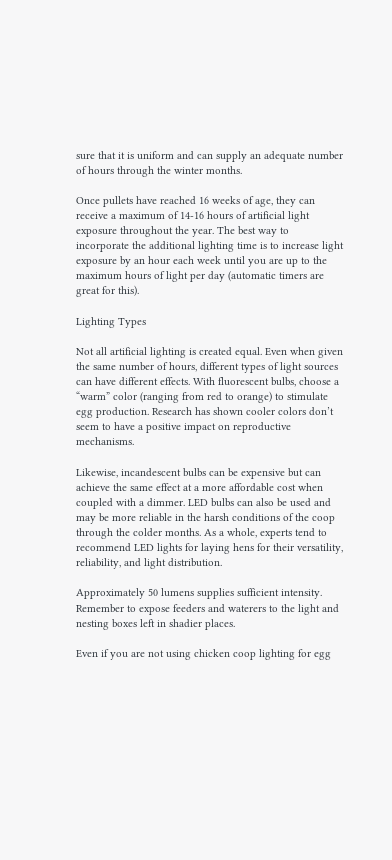sure that it is uniform and can supply an adequate number of hours through the winter months.

Once pullets have reached 16 weeks of age, they can receive a maximum of 14-16 hours of artificial light exposure throughout the year. The best way to incorporate the additional lighting time is to increase light exposure by an hour each week until you are up to the maximum hours of light per day (automatic timers are great for this).

Lighting Types

Not all artificial lighting is created equal. Even when given the same number of hours, different types of light sources can have different effects. With fluorescent bulbs, choose a “warm” color (ranging from red to orange) to stimulate egg production. Research has shown cooler colors don’t seem to have a positive impact on reproductive mechanisms.

Likewise, incandescent bulbs can be expensive but can achieve the same effect at a more affordable cost when coupled with a dimmer. LED bulbs can also be used and may be more reliable in the harsh conditions of the coop through the colder months. As a whole, experts tend to recommend LED lights for laying hens for their versatility, reliability, and light distribution.

Approximately 50 lumens supplies sufficient intensity. Remember to expose feeders and waterers to the light and nesting boxes left in shadier places.

Even if you are not using chicken coop lighting for egg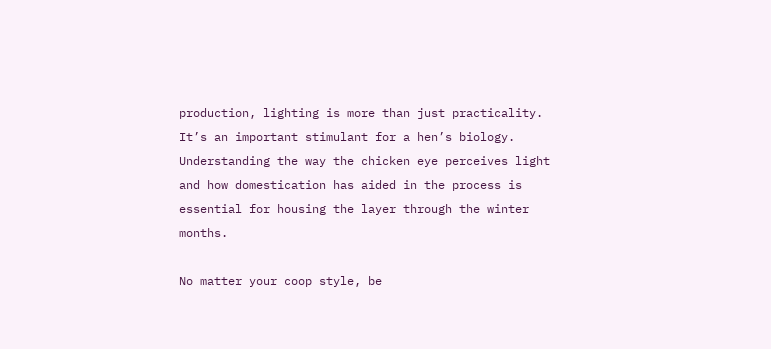production, lighting is more than just practicality. It’s an important stimulant for a hen’s biology. Understanding the way the chicken eye perceives light and how domestication has aided in the process is essential for housing the layer through the winter months.

No matter your coop style, be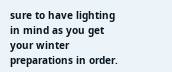sure to have lighting in mind as you get your winter preparations in order.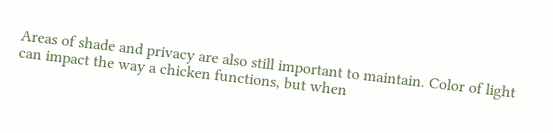Areas of shade and privacy are also still important to maintain. Color of light can impact the way a chicken functions, but when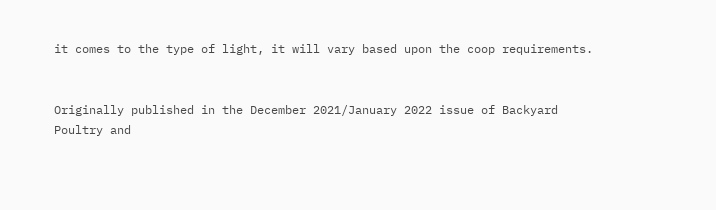it comes to the type of light, it will vary based upon the coop requirements.


Originally published in the December 2021/January 2022 issue of Backyard Poultry and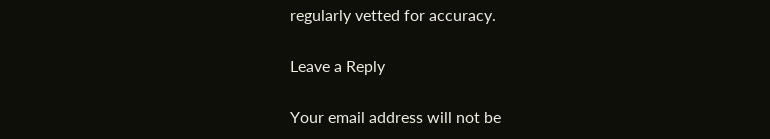regularly vetted for accuracy.

Leave a Reply

Your email address will not be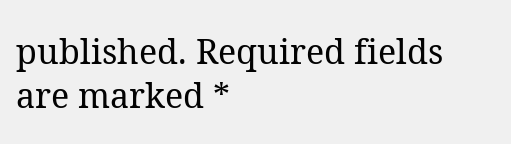published. Required fields are marked *